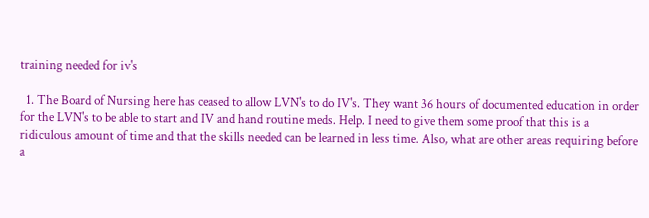training needed for iv's

  1. The Board of Nursing here has ceased to allow LVN's to do IV's. They want 36 hours of documented education in order for the LVN's to be able to start and IV and hand routine meds. Help. I need to give them some proof that this is a ridiculous amount of time and that the skills needed can be learned in less time. Also, what are other areas requiring before a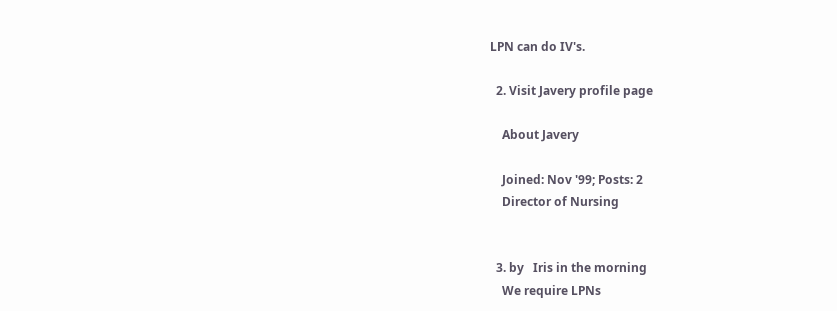LPN can do IV's.

  2. Visit Javery profile page

    About Javery

    Joined: Nov '99; Posts: 2
    Director of Nursing


  3. by   Iris in the morning
    We require LPNs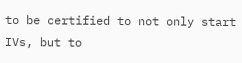to be certified to not only start IVs, but to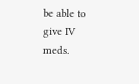be able to give IV meds.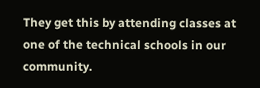They get this by attending classes at one of the technical schools in our community.